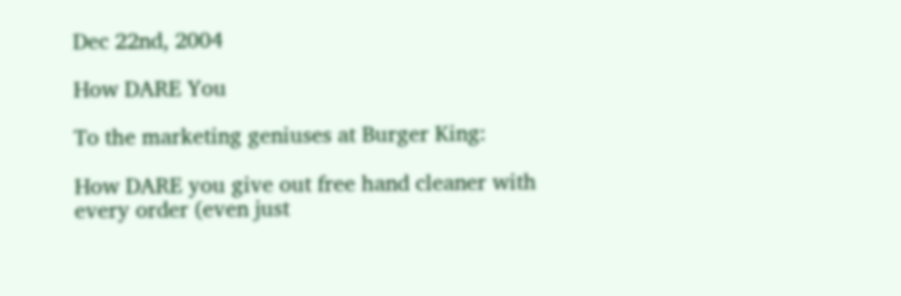Dec 22nd, 2004

How DARE You

To the marketing geniuses at Burger King:

How DARE you give out free hand cleaner with every order (even just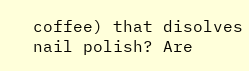coffee) that disolves nail polish? Are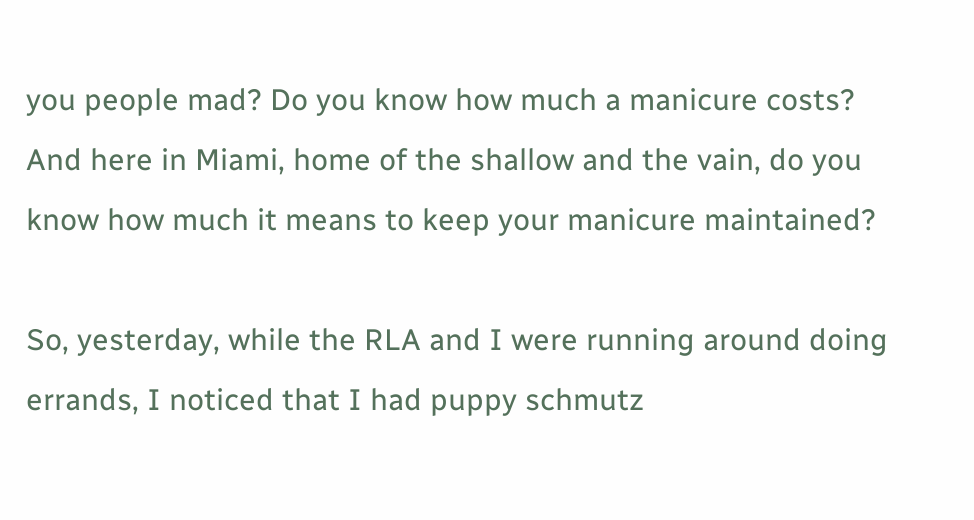you people mad? Do you know how much a manicure costs?
And here in Miami, home of the shallow and the vain, do you know how much it means to keep your manicure maintained?

So, yesterday, while the RLA and I were running around doing errands, I noticed that I had puppy schmutz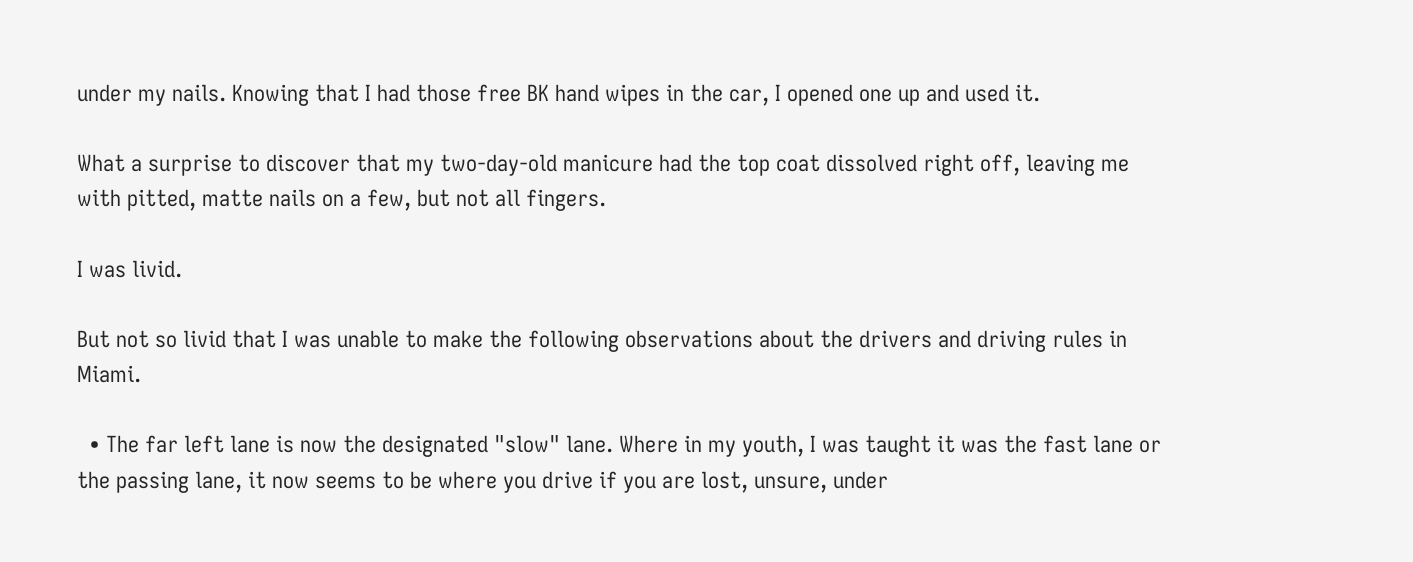under my nails. Knowing that I had those free BK hand wipes in the car, I opened one up and used it.

What a surprise to discover that my two-day-old manicure had the top coat dissolved right off, leaving me with pitted, matte nails on a few, but not all fingers.

I was livid.

But not so livid that I was unable to make the following observations about the drivers and driving rules in Miami.

  • The far left lane is now the designated "slow" lane. Where in my youth, I was taught it was the fast lane or the passing lane, it now seems to be where you drive if you are lost, unsure, under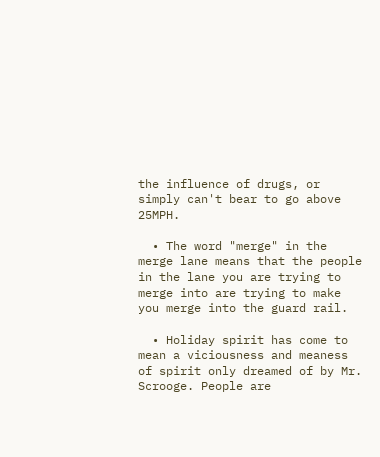the influence of drugs, or simply can't bear to go above 25MPH.

  • The word "merge" in the merge lane means that the people in the lane you are trying to merge into are trying to make you merge into the guard rail.

  • Holiday spirit has come to mean a viciousness and meaness of spirit only dreamed of by Mr. Scrooge. People are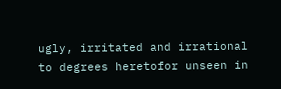ugly, irritated and irrational to degrees heretofor unseen in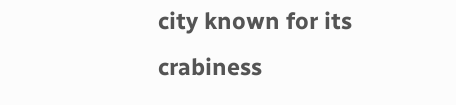city known for its crabiness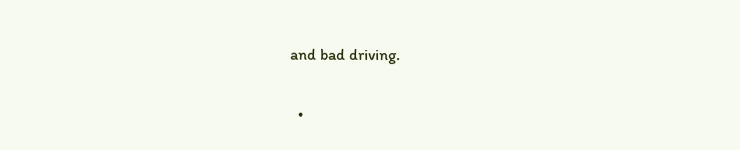and bad driving.

  •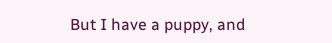But I have a puppy, and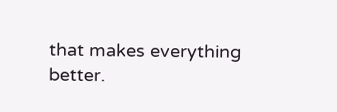that makes everything better.